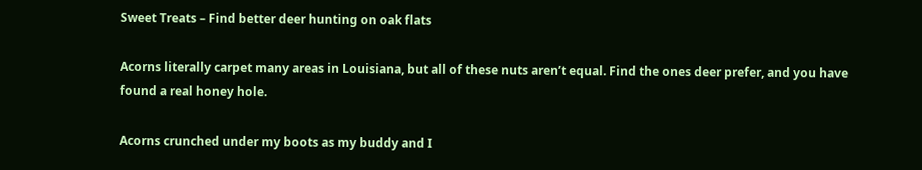Sweet Treats – Find better deer hunting on oak flats

Acorns literally carpet many areas in Louisiana, but all of these nuts aren’t equal. Find the ones deer prefer, and you have found a real honey hole.

Acorns crunched under my boots as my buddy and I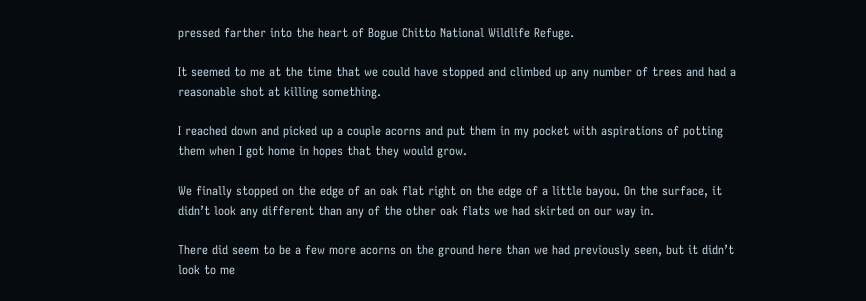pressed farther into the heart of Bogue Chitto National Wildlife Refuge.

It seemed to me at the time that we could have stopped and climbed up any number of trees and had a reasonable shot at killing something.

I reached down and picked up a couple acorns and put them in my pocket with aspirations of potting them when I got home in hopes that they would grow.

We finally stopped on the edge of an oak flat right on the edge of a little bayou. On the surface, it didn’t look any different than any of the other oak flats we had skirted on our way in.

There did seem to be a few more acorns on the ground here than we had previously seen, but it didn’t look to me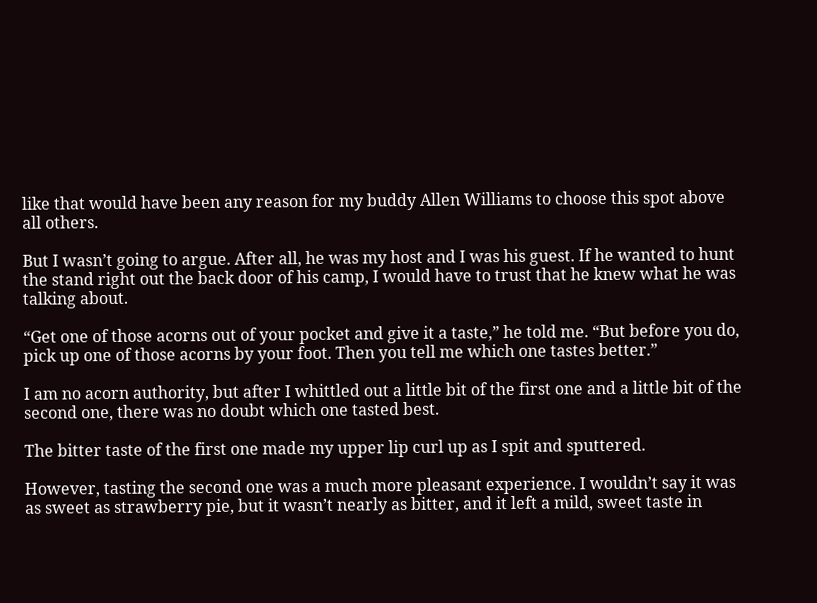like that would have been any reason for my buddy Allen Williams to choose this spot above all others.

But I wasn’t going to argue. After all, he was my host and I was his guest. If he wanted to hunt the stand right out the back door of his camp, I would have to trust that he knew what he was talking about.

“Get one of those acorns out of your pocket and give it a taste,” he told me. “But before you do, pick up one of those acorns by your foot. Then you tell me which one tastes better.”

I am no acorn authority, but after I whittled out a little bit of the first one and a little bit of the second one, there was no doubt which one tasted best.

The bitter taste of the first one made my upper lip curl up as I spit and sputtered.

However, tasting the second one was a much more pleasant experience. I wouldn’t say it was as sweet as strawberry pie, but it wasn’t nearly as bitter, and it left a mild, sweet taste in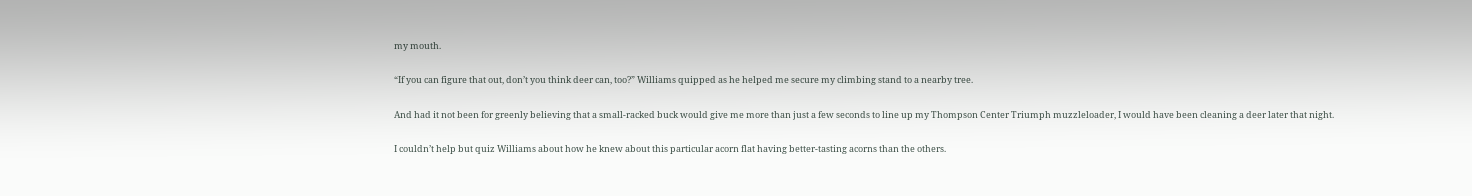my mouth.

“If you can figure that out, don’t you think deer can, too?” Williams quipped as he helped me secure my climbing stand to a nearby tree.

And had it not been for greenly believing that a small-racked buck would give me more than just a few seconds to line up my Thompson Center Triumph muzzleloader, I would have been cleaning a deer later that night.

I couldn’t help but quiz Williams about how he knew about this particular acorn flat having better-tasting acorns than the others.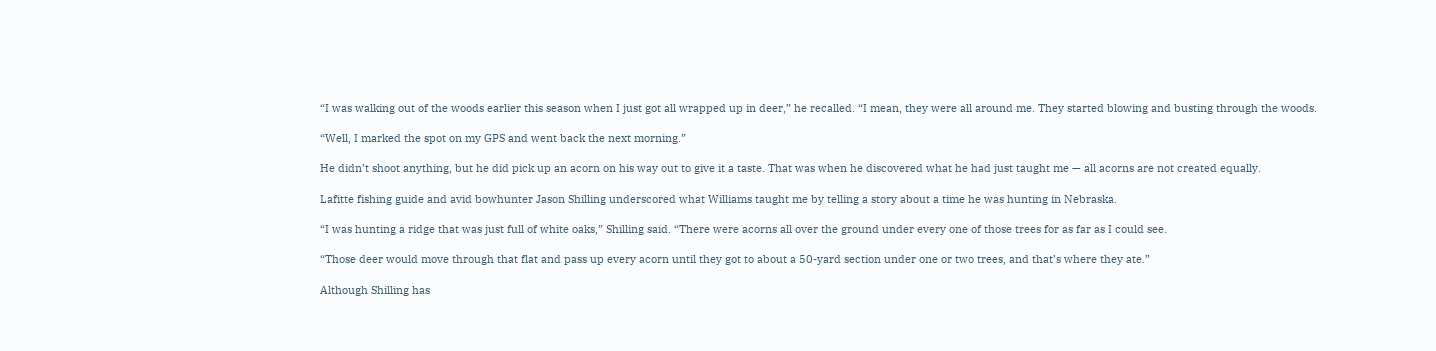“I was walking out of the woods earlier this season when I just got all wrapped up in deer,” he recalled. “I mean, they were all around me. They started blowing and busting through the woods.

“Well, I marked the spot on my GPS and went back the next morning.”

He didn’t shoot anything, but he did pick up an acorn on his way out to give it a taste. That was when he discovered what he had just taught me — all acorns are not created equally.

Lafitte fishing guide and avid bowhunter Jason Shilling underscored what Williams taught me by telling a story about a time he was hunting in Nebraska.

“I was hunting a ridge that was just full of white oaks,” Shilling said. “There were acorns all over the ground under every one of those trees for as far as I could see.

“Those deer would move through that flat and pass up every acorn until they got to about a 50-yard section under one or two trees, and that’s where they ate.”

Although Shilling has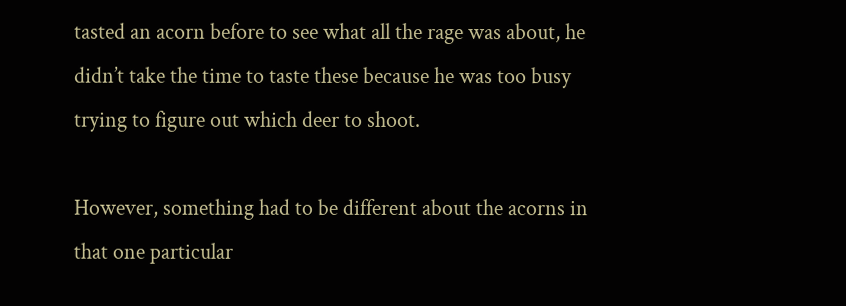tasted an acorn before to see what all the rage was about, he didn’t take the time to taste these because he was too busy trying to figure out which deer to shoot.

However, something had to be different about the acorns in that one particular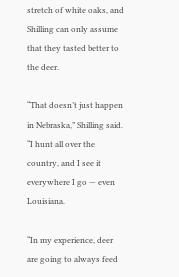stretch of white oaks, and Shilling can only assume that they tasted better to the deer.

“That doesn’t just happen in Nebraska,” Shilling said. “I hunt all over the country, and I see it everywhere I go — even Louisiana.

“In my experience, deer are going to always feed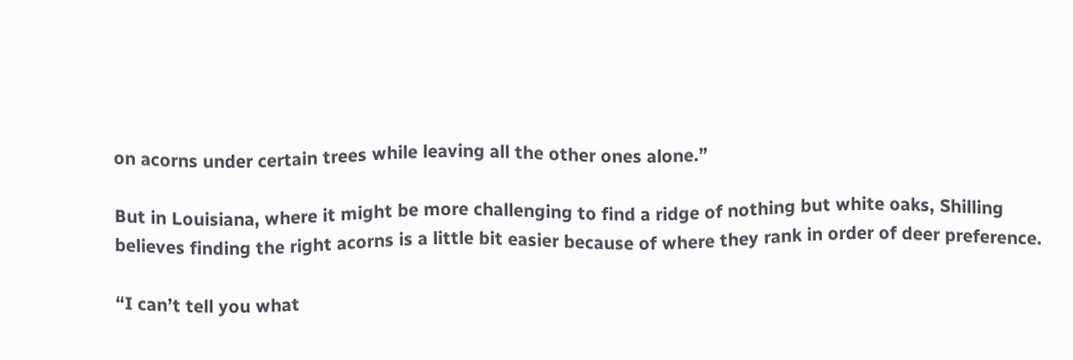on acorns under certain trees while leaving all the other ones alone.”

But in Louisiana, where it might be more challenging to find a ridge of nothing but white oaks, Shilling believes finding the right acorns is a little bit easier because of where they rank in order of deer preference.

“I can’t tell you what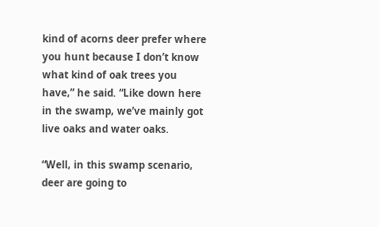kind of acorns deer prefer where you hunt because I don’t know what kind of oak trees you have,” he said. “Like down here in the swamp, we’ve mainly got live oaks and water oaks.

“Well, in this swamp scenario, deer are going to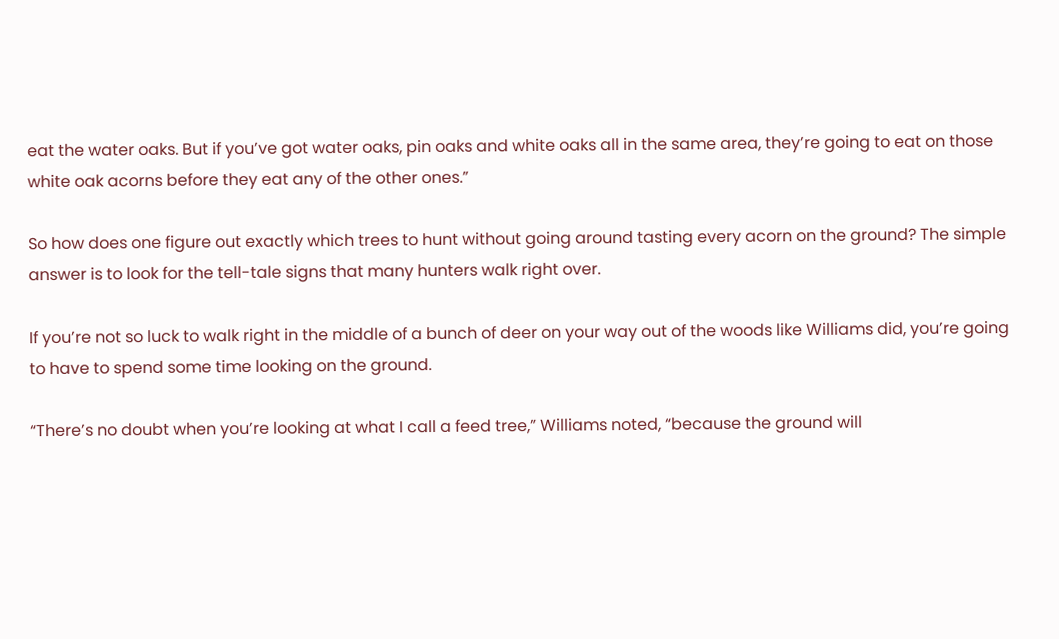eat the water oaks. But if you’ve got water oaks, pin oaks and white oaks all in the same area, they’re going to eat on those white oak acorns before they eat any of the other ones.”

So how does one figure out exactly which trees to hunt without going around tasting every acorn on the ground? The simple answer is to look for the tell-tale signs that many hunters walk right over.

If you’re not so luck to walk right in the middle of a bunch of deer on your way out of the woods like Williams did, you’re going to have to spend some time looking on the ground.

“There’s no doubt when you’re looking at what I call a feed tree,” Williams noted, “because the ground will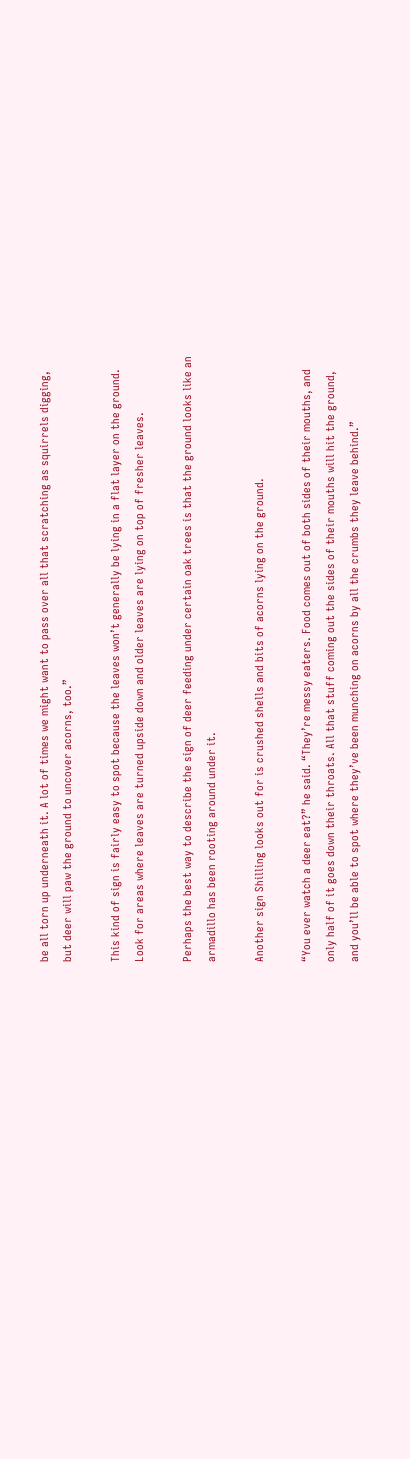be all torn up underneath it. A lot of times we might want to pass over all that scratching as squirrels digging, but deer will paw the ground to uncover acorns, too.”

This kind of sign is fairly easy to spot because the leaves won’t generally be lying in a flat layer on the ground. Look for areas where leaves are turned upside down and older leaves are lying on top of fresher leaves.

Perhaps the best way to describe the sign of deer feeding under certain oak trees is that the ground looks like an armadillo has been rooting around under it.

Another sign Shilling looks out for is crushed shells and bits of acorns lying on the ground.

“You ever watch a deer eat?” he said. “They’re messy eaters. Food comes out of both sides of their mouths, and only half of it goes down their throats. All that stuff coming out the sides of their mouths will hit the ground, and you’ll be able to spot where they’ve been munching on acorns by all the crumbs they leave behind.”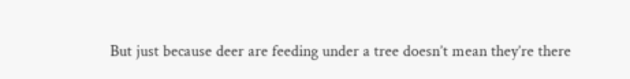But just because deer are feeding under a tree doesn’t mean they’re there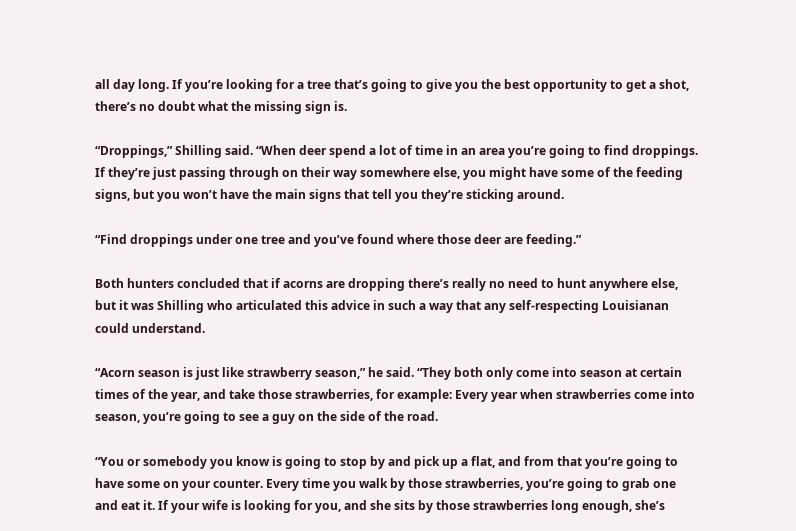all day long. If you’re looking for a tree that’s going to give you the best opportunity to get a shot, there’s no doubt what the missing sign is.

“Droppings,” Shilling said. “When deer spend a lot of time in an area you’re going to find droppings. If they’re just passing through on their way somewhere else, you might have some of the feeding signs, but you won’t have the main signs that tell you they’re sticking around.

“Find droppings under one tree and you’ve found where those deer are feeding.”

Both hunters concluded that if acorns are dropping there’s really no need to hunt anywhere else, but it was Shilling who articulated this advice in such a way that any self-respecting Louisianan could understand.

“Acorn season is just like strawberry season,” he said. “They both only come into season at certain times of the year, and take those strawberries, for example: Every year when strawberries come into season, you’re going to see a guy on the side of the road.

“You or somebody you know is going to stop by and pick up a flat, and from that you’re going to have some on your counter. Every time you walk by those strawberries, you’re going to grab one and eat it. If your wife is looking for you, and she sits by those strawberries long enough, she’s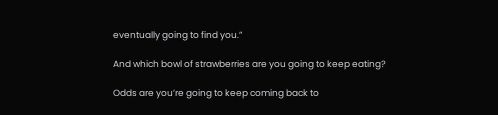eventually going to find you.”

And which bowl of strawberries are you going to keep eating?

Odds are you’re going to keep coming back to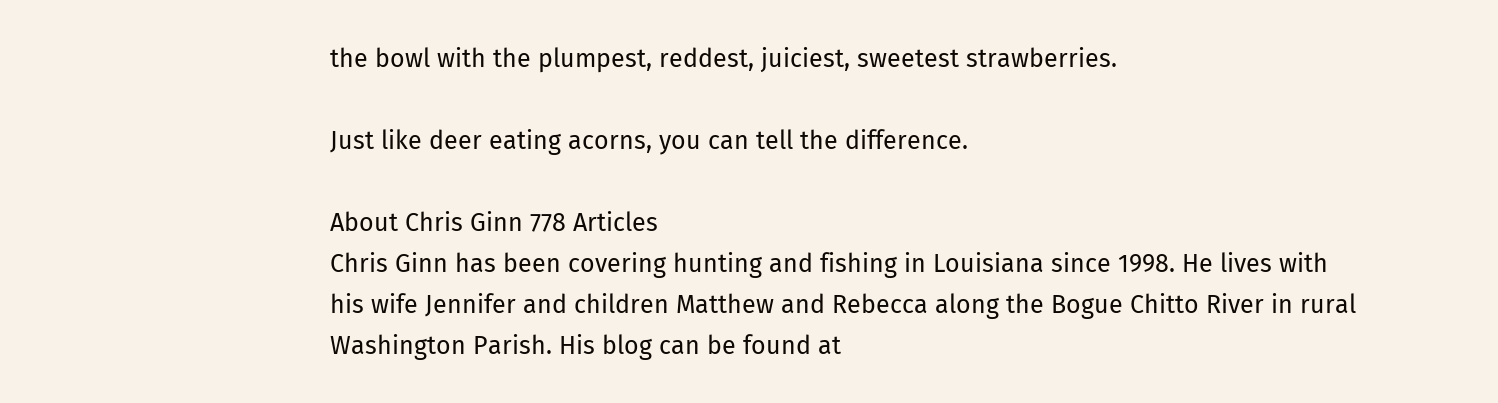the bowl with the plumpest, reddest, juiciest, sweetest strawberries.

Just like deer eating acorns, you can tell the difference.

About Chris Ginn 778 Articles
Chris Ginn has been covering hunting and fishing in Louisiana since 1998. He lives with his wife Jennifer and children Matthew and Rebecca along the Bogue Chitto River in rural Washington Parish. His blog can be found at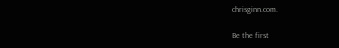chrisginn.com.

Be the first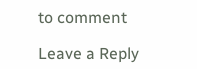to comment

Leave a Reply